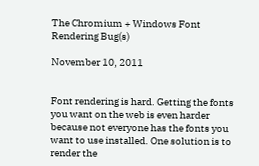The Chromium + Windows Font Rendering Bug(s)

November 10, 2011


Font rendering is hard. Getting the fonts you want on the web is even harder because not everyone has the fonts you want to use installed. One solution is to render the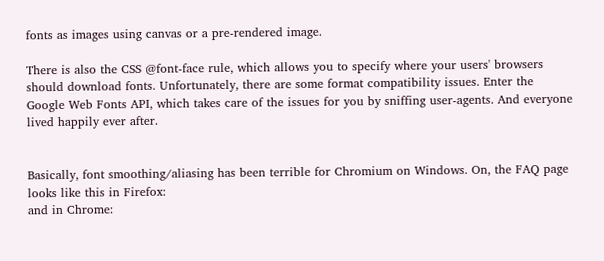fonts as images using canvas or a pre-rendered image.

There is also the CSS @font-face rule, which allows you to specify where your users' browsers should download fonts. Unfortunately, there are some format compatibility issues. Enter the Google Web Fonts API, which takes care of the issues for you by sniffing user-agents. And everyone lived happily ever after.


Basically, font smoothing/aliasing has been terrible for Chromium on Windows. On, the FAQ page looks like this in Firefox:
and in Chrome: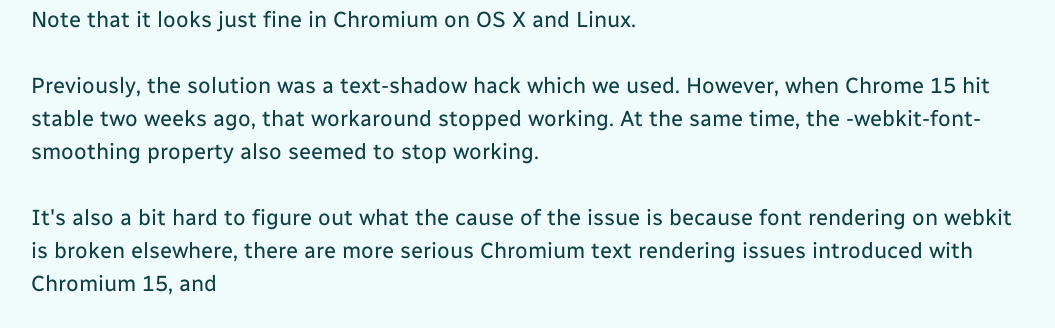Note that it looks just fine in Chromium on OS X and Linux.

Previously, the solution was a text-shadow hack which we used. However, when Chrome 15 hit stable two weeks ago, that workaround stopped working. At the same time, the -webkit-font-smoothing property also seemed to stop working.

It's also a bit hard to figure out what the cause of the issue is because font rendering on webkit is broken elsewhere, there are more serious Chromium text rendering issues introduced with Chromium 15, and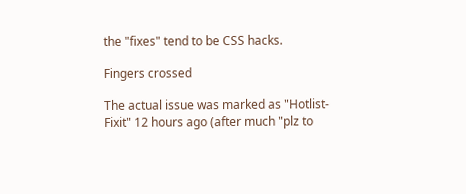the "fixes" tend to be CSS hacks.

Fingers crossed

The actual issue was marked as "Hotlist-Fixit" 12 hours ago (after much "plz to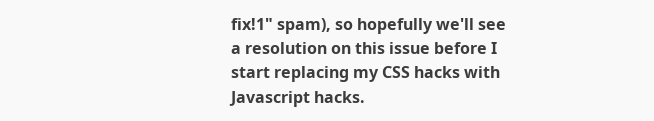fix!1" spam), so hopefully we'll see a resolution on this issue before I start replacing my CSS hacks with Javascript hacks.